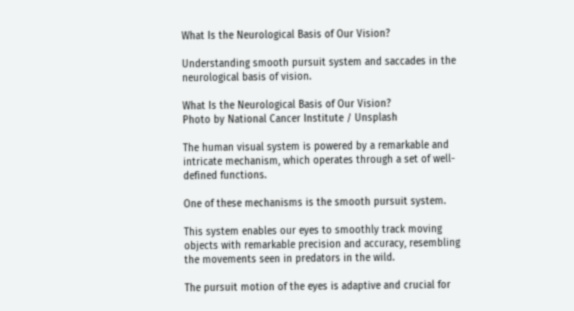What Is the Neurological Basis of Our Vision?

Understanding smooth pursuit system and saccades in the neurological basis of vision.

What Is the Neurological Basis of Our Vision?
Photo by National Cancer Institute / Unsplash

The human visual system is powered by a remarkable and intricate mechanism, which operates through a set of well-defined functions.

One of these mechanisms is the smooth pursuit system.

This system enables our eyes to smoothly track moving objects with remarkable precision and accuracy, resembling the movements seen in predators in the wild.

The pursuit motion of the eyes is adaptive and crucial for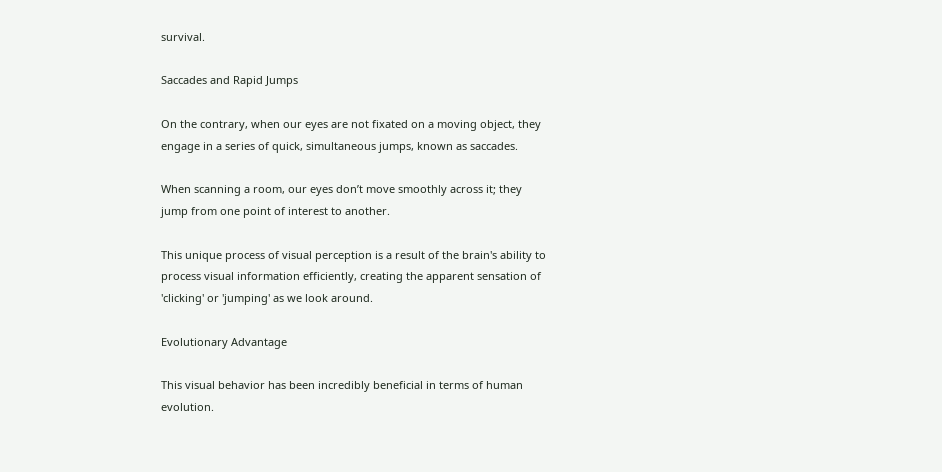survival.

Saccades and Rapid Jumps

On the contrary, when our eyes are not fixated on a moving object, they engage in a series of quick, simultaneous jumps, known as saccades.

When scanning a room, our eyes don’t move smoothly across it; they jump from one point of interest to another.

This unique process of visual perception is a result of the brain's ability to process visual information efficiently, creating the apparent sensation of 'clicking' or 'jumping' as we look around.

Evolutionary Advantage

This visual behavior has been incredibly beneficial in terms of human evolution.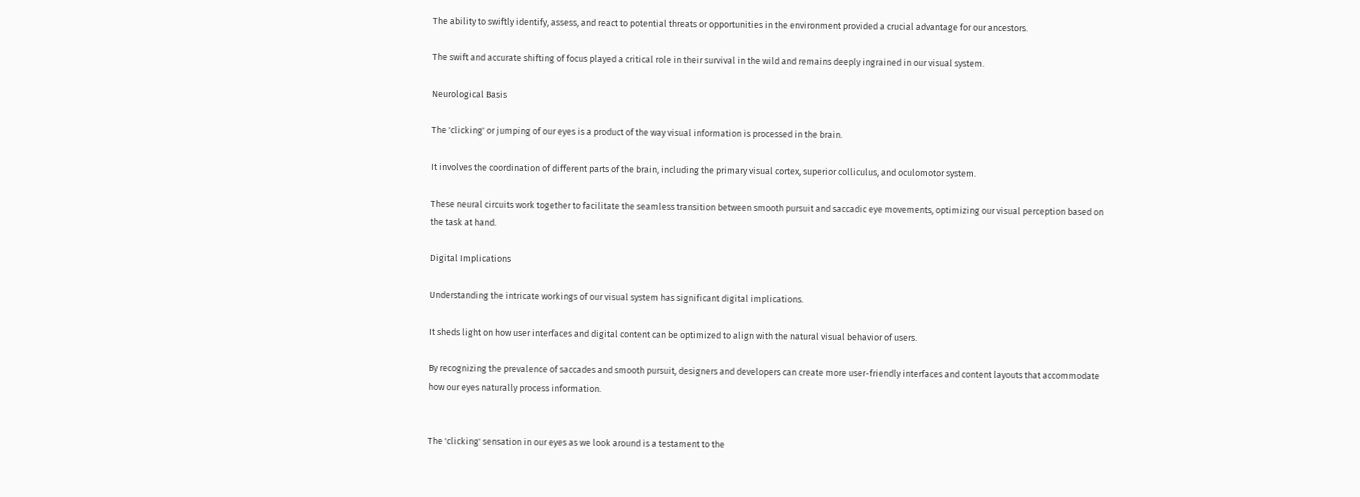The ability to swiftly identify, assess, and react to potential threats or opportunities in the environment provided a crucial advantage for our ancestors.

The swift and accurate shifting of focus played a critical role in their survival in the wild and remains deeply ingrained in our visual system.

Neurological Basis

The 'clicking' or jumping of our eyes is a product of the way visual information is processed in the brain.

It involves the coordination of different parts of the brain, including the primary visual cortex, superior colliculus, and oculomotor system.

These neural circuits work together to facilitate the seamless transition between smooth pursuit and saccadic eye movements, optimizing our visual perception based on the task at hand.

Digital Implications

Understanding the intricate workings of our visual system has significant digital implications.

It sheds light on how user interfaces and digital content can be optimized to align with the natural visual behavior of users.

By recognizing the prevalence of saccades and smooth pursuit, designers and developers can create more user-friendly interfaces and content layouts that accommodate how our eyes naturally process information.


The 'clicking' sensation in our eyes as we look around is a testament to the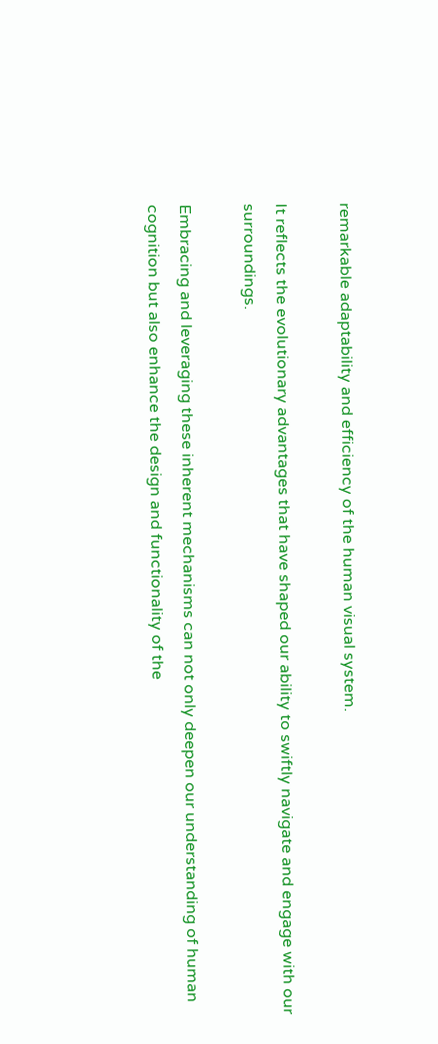remarkable adaptability and efficiency of the human visual system.

It reflects the evolutionary advantages that have shaped our ability to swiftly navigate and engage with our surroundings.

Embracing and leveraging these inherent mechanisms can not only deepen our understanding of human cognition but also enhance the design and functionality of the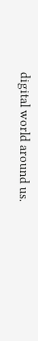digital world around us.